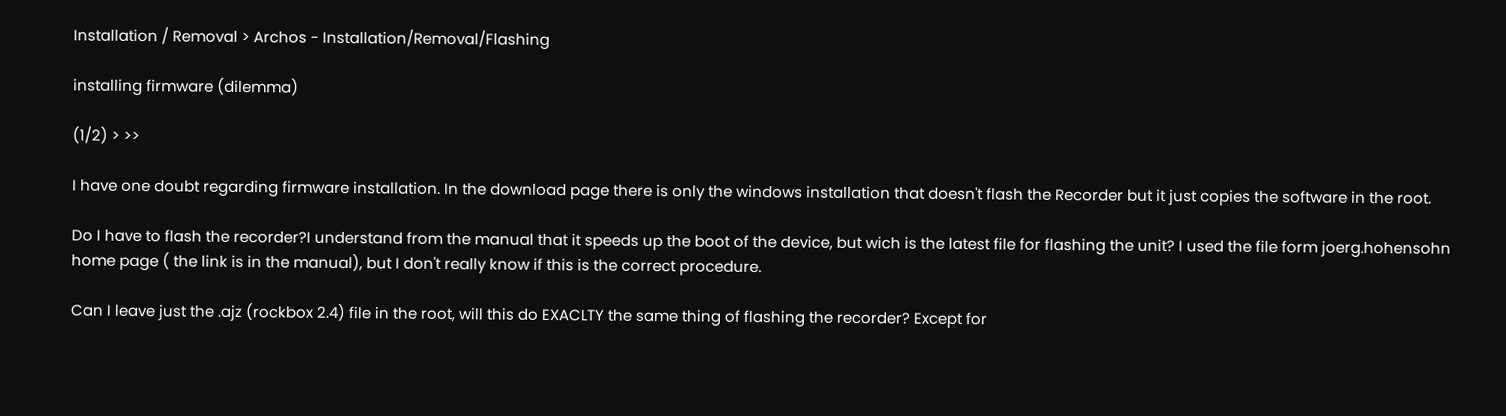Installation / Removal > Archos - Installation/Removal/Flashing

installing firmware (dilemma)

(1/2) > >>

I have one doubt regarding firmware installation. In the download page there is only the windows installation that doesn't flash the Recorder but it just copies the software in the root.

Do I have to flash the recorder?I understand from the manual that it speeds up the boot of the device, but wich is the latest file for flashing the unit? I used the file form joerg.hohensohn home page ( the link is in the manual), but I don't really know if this is the correct procedure.

Can I leave just the .ajz (rockbox 2.4) file in the root, will this do EXACLTY the same thing of flashing the recorder? Except for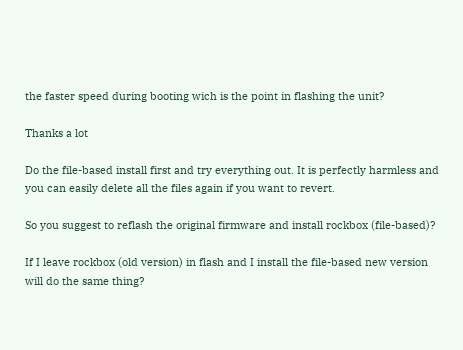the faster speed during booting wich is the point in flashing the unit?

Thanks a lot

Do the file-based install first and try everything out. It is perfectly harmless and you can easily delete all the files again if you want to revert.

So you suggest to reflash the original firmware and install rockbox (file-based)?

If I leave rockbox (old version) in flash and I install the file-based new version will do the same thing?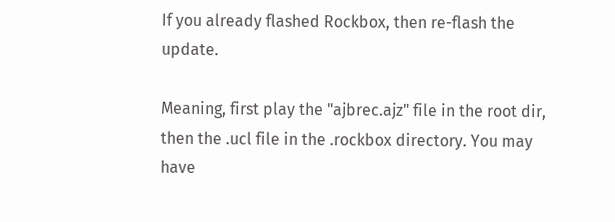If you already flashed Rockbox, then re-flash the update.

Meaning, first play the "ajbrec.ajz" file in the root dir, then the .ucl file in the .rockbox directory. You may have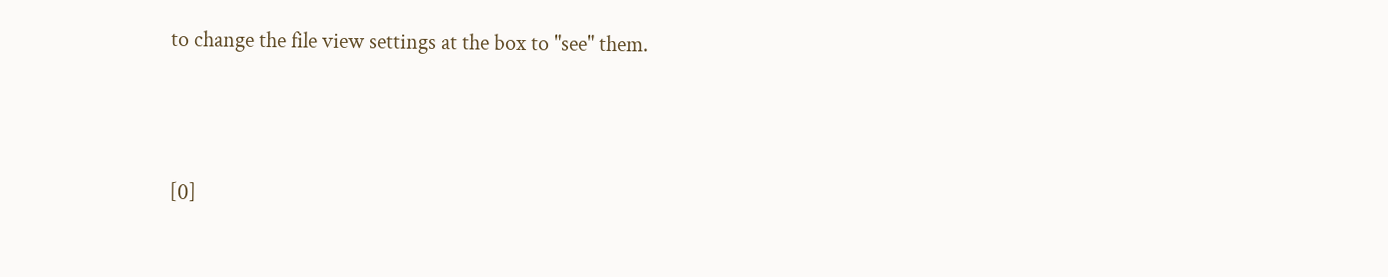to change the file view settings at the box to "see" them.



[0]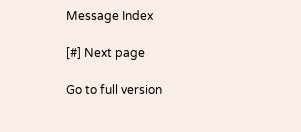Message Index

[#] Next page

Go to full version